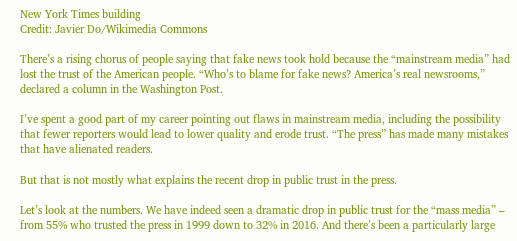New York Times building
Credit: Javier Do/Wikimedia Commons

There’s a rising chorus of people saying that fake news took hold because the “mainstream media” had lost the trust of the American people. “Who’s to blame for fake news? America’s real newsrooms,” declared a column in the Washington Post.

I’ve spent a good part of my career pointing out flaws in mainstream media, including the possibility that fewer reporters would lead to lower quality and erode trust. “The press” has made many mistakes that have alienated readers.

But that is not mostly what explains the recent drop in public trust in the press.

Let’s look at the numbers. We have indeed seen a dramatic drop in public trust for the “mass media” – from 55% who trusted the press in 1999 down to 32% in 2016. And there’s been a particularly large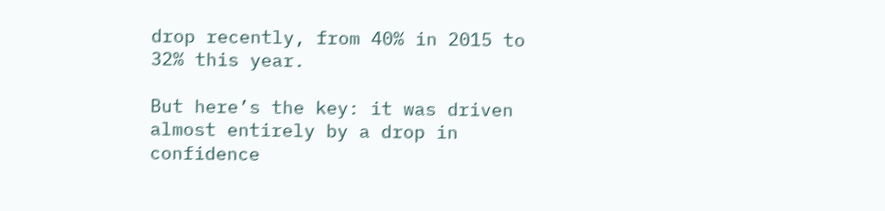drop recently, from 40% in 2015 to 32% this year.

But here’s the key: it was driven almost entirely by a drop in confidence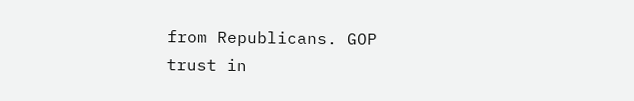from Republicans. GOP trust in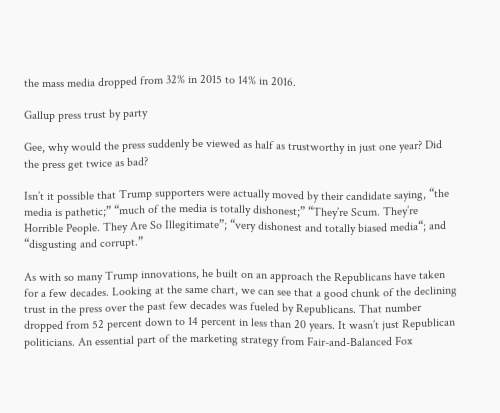the mass media dropped from 32% in 2015 to 14% in 2016.

Gallup press trust by party

Gee, why would the press suddenly be viewed as half as trustworthy in just one year? Did the press get twice as bad?

Isn’t it possible that Trump supporters were actually moved by their candidate saying, “the media is pathetic;” “much of the media is totally dishonest;” “They’re Scum. They’re Horrible People. They Are So Illegitimate”; “very dishonest and totally biased media“; and “disgusting and corrupt.”

As with so many Trump innovations, he built on an approach the Republicans have taken for a few decades. Looking at the same chart, we can see that a good chunk of the declining trust in the press over the past few decades was fueled by Republicans. That number dropped from 52 percent down to 14 percent in less than 20 years. It wasn’t just Republican politicians. An essential part of the marketing strategy from Fair-and-Balanced Fox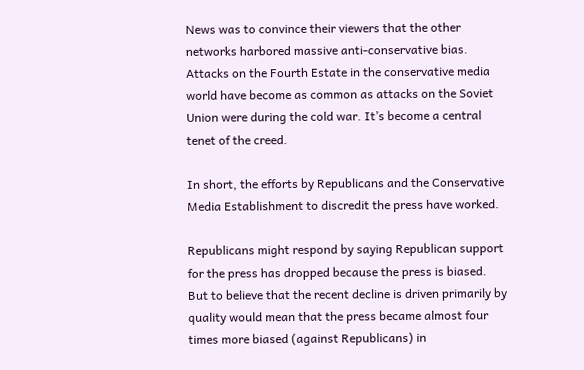News was to convince their viewers that the other networks harbored massive anti-conservative bias. Attacks on the Fourth Estate in the conservative media world have become as common as attacks on the Soviet Union were during the cold war. It’s become a central tenet of the creed.

In short, the efforts by Republicans and the Conservative Media Establishment to discredit the press have worked.

Republicans might respond by saying Republican support for the press has dropped because the press is biased. But to believe that the recent decline is driven primarily by quality would mean that the press became almost four times more biased (against Republicans) in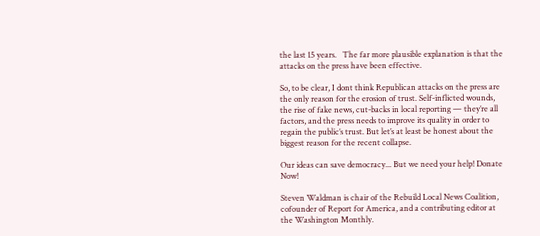the last 15 years.   The far more plausible explanation is that the attacks on the press have been effective.

So, to be clear, I dont think Republican attacks on the press are the only reason for the erosion of trust. Self-inflicted wounds, the rise of fake news, cut-backs in local reporting — they’re all factors, and the press needs to improve its quality in order to regain the public’s trust. But let’s at least be honest about the biggest reason for the recent collapse.

Our ideas can save democracy... But we need your help! Donate Now!

Steven Waldman is chair of the Rebuild Local News Coalition, cofounder of Report for America, and a contributing editor at the Washington Monthly.